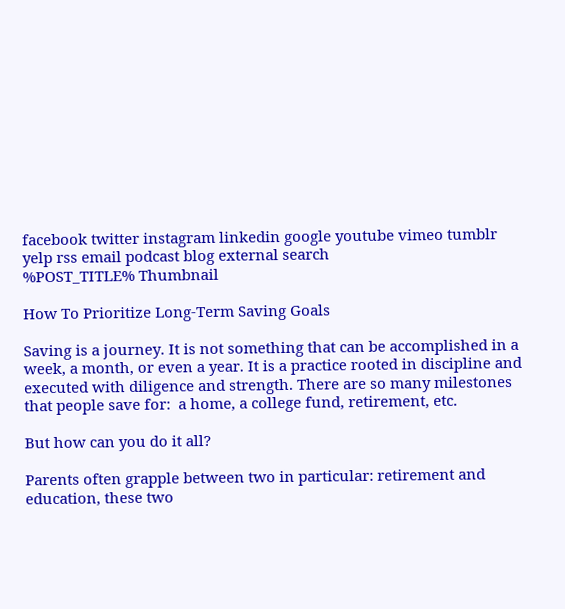facebook twitter instagram linkedin google youtube vimeo tumblr yelp rss email podcast blog external search
%POST_TITLE% Thumbnail

How To Prioritize Long-Term Saving Goals

Saving is a journey. It is not something that can be accomplished in a week, a month, or even a year. It is a practice rooted in discipline and executed with diligence and strength. There are so many milestones that people save for:  a home, a college fund, retirement, etc.

But how can you do it all?

Parents often grapple between two in particular: retirement and education, these two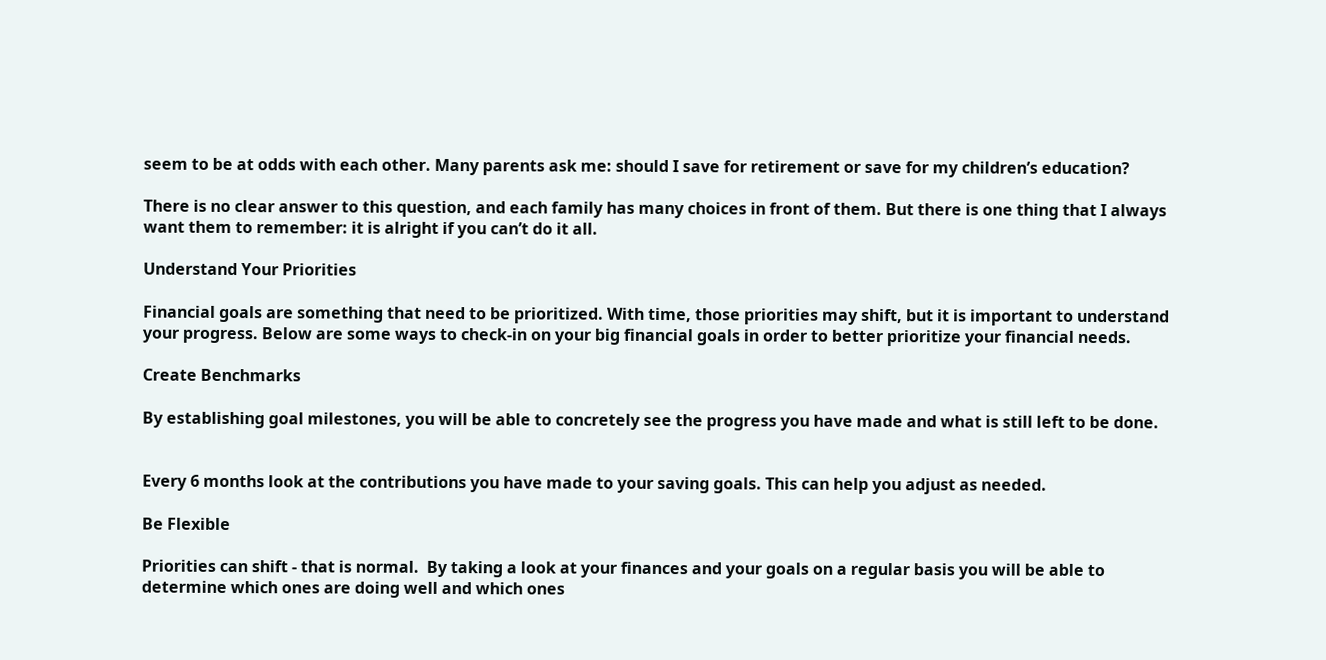seem to be at odds with each other. Many parents ask me: should I save for retirement or save for my children’s education?

There is no clear answer to this question, and each family has many choices in front of them. But there is one thing that I always want them to remember: it is alright if you can’t do it all.

Understand Your Priorities

Financial goals are something that need to be prioritized. With time, those priorities may shift, but it is important to understand your progress. Below are some ways to check-in on your big financial goals in order to better prioritize your financial needs.

Create Benchmarks

By establishing goal milestones, you will be able to concretely see the progress you have made and what is still left to be done.


Every 6 months look at the contributions you have made to your saving goals. This can help you adjust as needed.

Be Flexible

Priorities can shift - that is normal.  By taking a look at your finances and your goals on a regular basis you will be able to determine which ones are doing well and which ones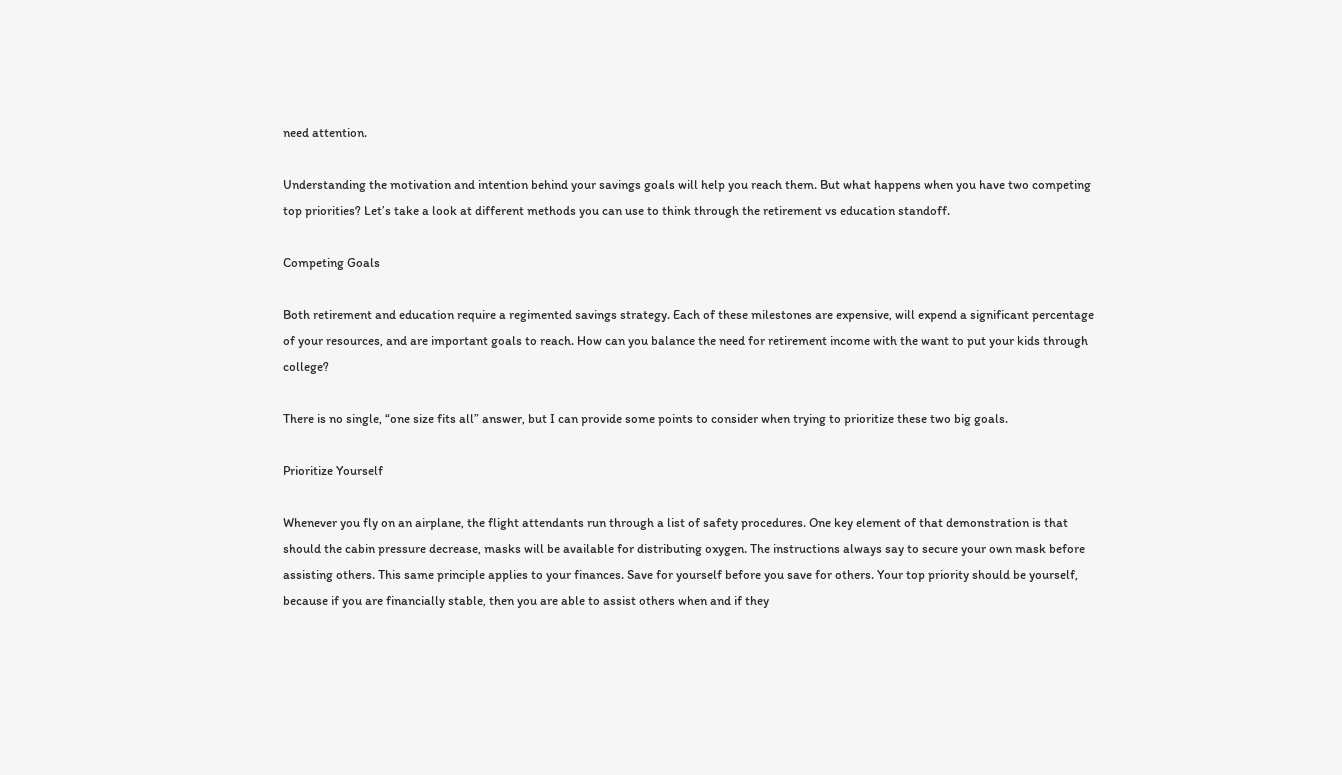need attention.

Understanding the motivation and intention behind your savings goals will help you reach them. But what happens when you have two competing top priorities? Let’s take a look at different methods you can use to think through the retirement vs education standoff.

Competing Goals

Both retirement and education require a regimented savings strategy. Each of these milestones are expensive, will expend a significant percentage of your resources, and are important goals to reach. How can you balance the need for retirement income with the want to put your kids through college?

There is no single, “one size fits all” answer, but I can provide some points to consider when trying to prioritize these two big goals.

Prioritize Yourself

Whenever you fly on an airplane, the flight attendants run through a list of safety procedures. One key element of that demonstration is that should the cabin pressure decrease, masks will be available for distributing oxygen. The instructions always say to secure your own mask before assisting others. This same principle applies to your finances. Save for yourself before you save for others. Your top priority should be yourself, because if you are financially stable, then you are able to assist others when and if they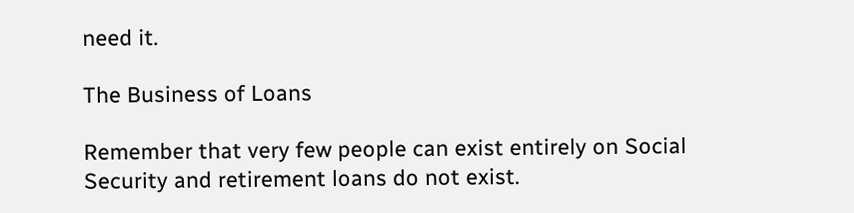need it.

The Business of Loans

Remember that very few people can exist entirely on Social Security and retirement loans do not exist.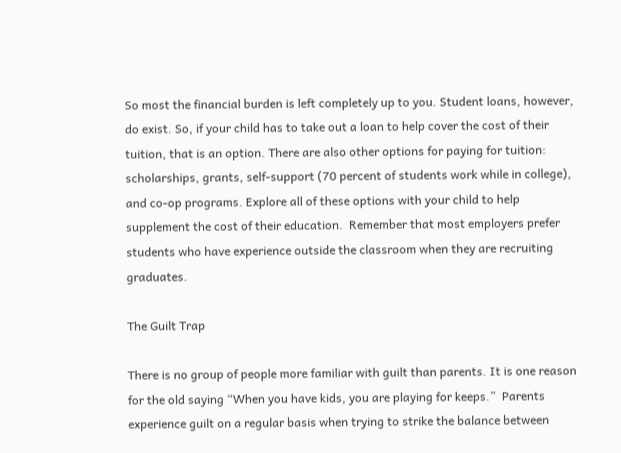So most the financial burden is left completely up to you. Student loans, however, do exist. So, if your child has to take out a loan to help cover the cost of their tuition, that is an option. There are also other options for paying for tuition: scholarships, grants, self-support (70 percent of students work while in college), and co-op programs. Explore all of these options with your child to help supplement the cost of their education.  Remember that most employers prefer students who have experience outside the classroom when they are recruiting graduates.

The Guilt Trap

There is no group of people more familiar with guilt than parents. It is one reason for the old saying “When you have kids, you are playing for keeps.”  Parents experience guilt on a regular basis when trying to strike the balance between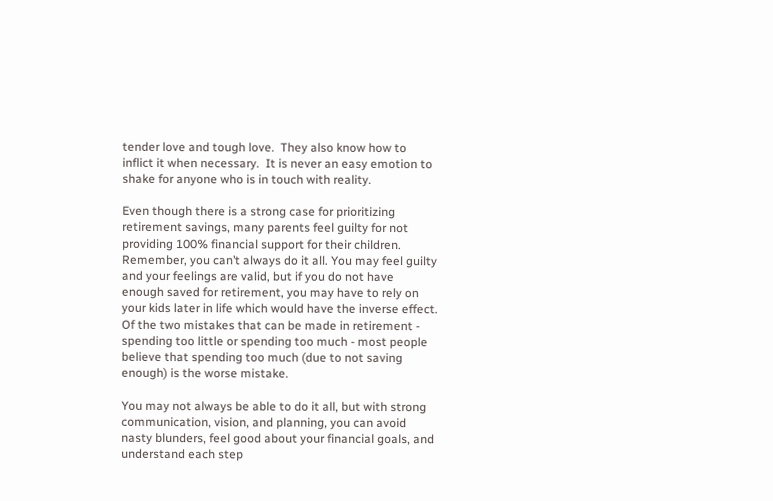tender love and tough love.  They also know how to inflict it when necessary.  It is never an easy emotion to shake for anyone who is in touch with reality.

Even though there is a strong case for prioritizing retirement savings, many parents feel guilty for not providing 100% financial support for their children. Remember, you can’t always do it all. You may feel guilty and your feelings are valid, but if you do not have enough saved for retirement, you may have to rely on your kids later in life which would have the inverse effect.  Of the two mistakes that can be made in retirement - spending too little or spending too much - most people believe that spending too much (due to not saving enough) is the worse mistake.

You may not always be able to do it all, but with strong communication, vision, and planning, you can avoid nasty blunders, feel good about your financial goals, and understand each step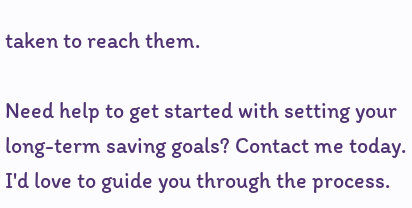taken to reach them.

Need help to get started with setting your long-term saving goals? Contact me today. I'd love to guide you through the process.